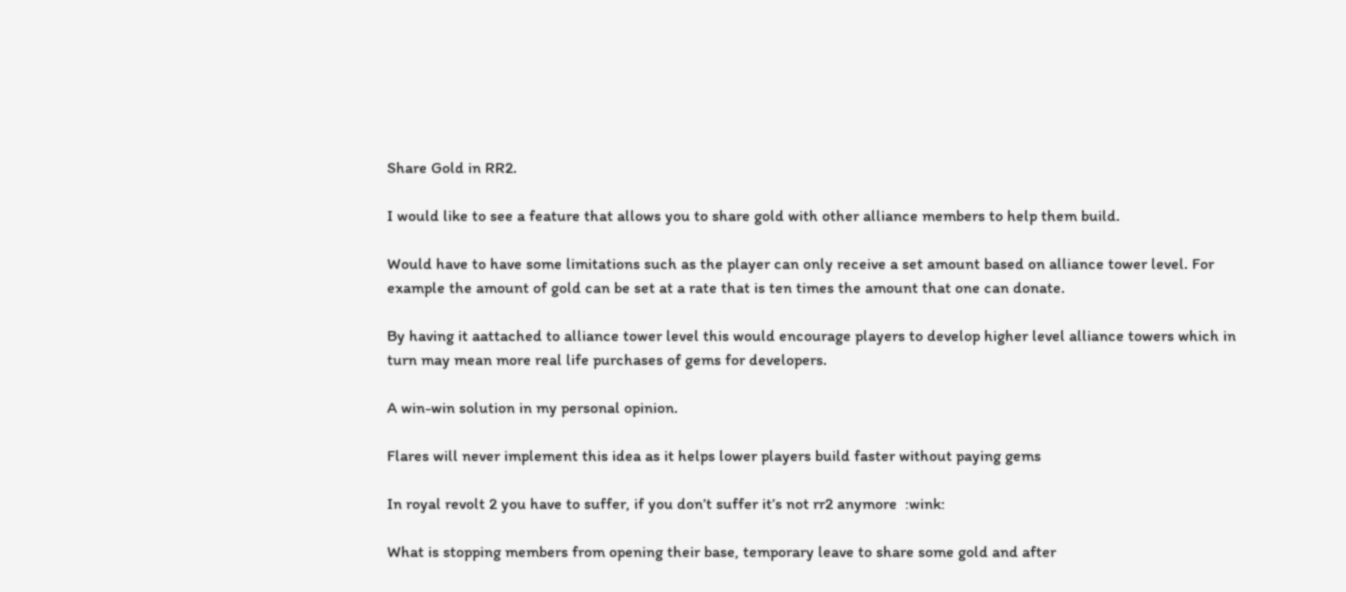Share Gold in RR2.

I would like to see a feature that allows you to share gold with other alliance members to help them build.

Would have to have some limitations such as the player can only receive a set amount based on alliance tower level. For example the amount of gold can be set at a rate that is ten times the amount that one can donate.

By having it aattached to alliance tower level this would encourage players to develop higher level alliance towers which in turn may mean more real life purchases of gems for developers.

A win-win solution in my personal opinion.

Flares will never implement this idea as it helps lower players build faster without paying gems

In royal revolt 2 you have to suffer, if you don’t suffer it’s not rr2 anymore  :wink:

What is stopping members from opening their base, temporary leave to share some gold and after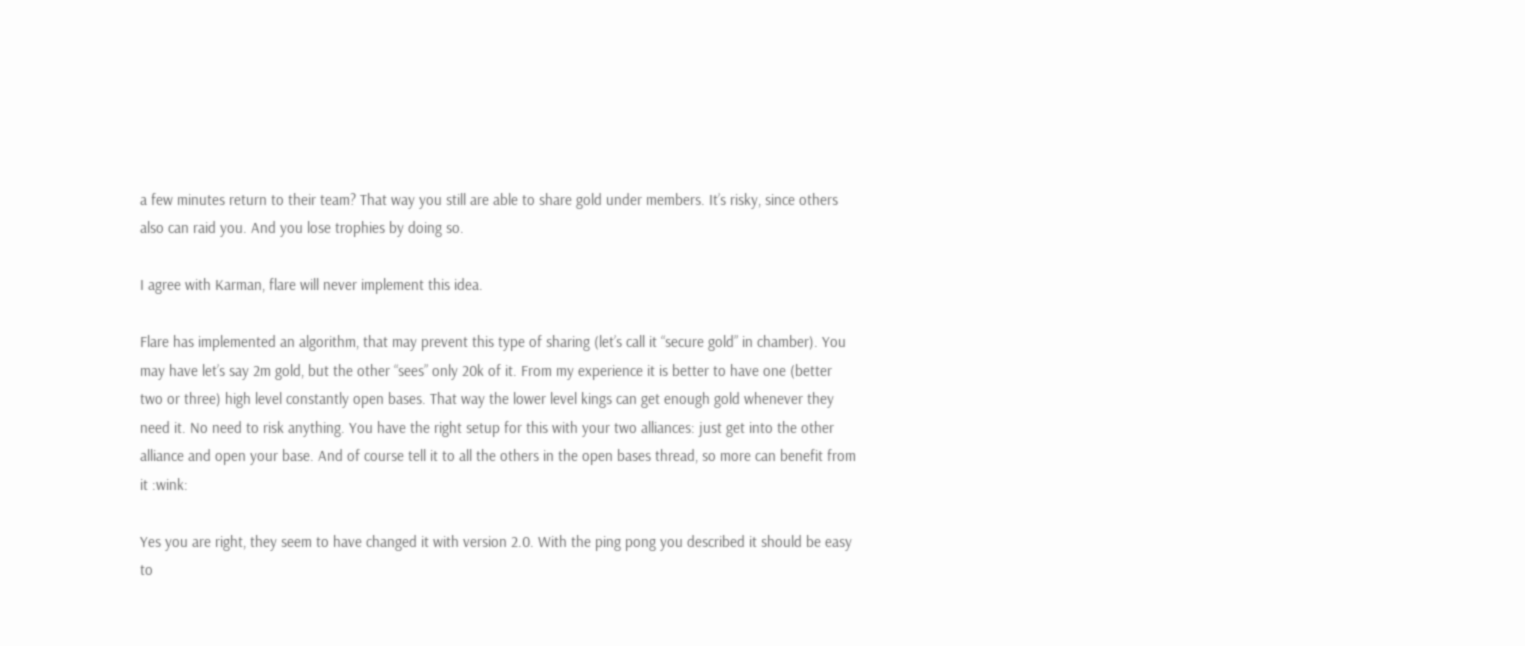a few minutes return to their team? That way you still are able to share gold under members. It’s risky, since others also can raid you. And you lose trophies by doing so.

I agree with Karman, flare will never implement this idea.

Flare has implemented an algorithm, that may prevent this type of sharing (let’s call it “secure gold” in chamber). You may have let’s say 2m gold, but the other “sees” only 20k of it. From my experience it is better to have one (better two or three) high level constantly open bases. That way the lower level kings can get enough gold whenever they need it. No need to risk anything. You have the right setup for this with your two alliances: just get into the other alliance and open your base. And of course tell it to all the others in the open bases thread, so more can benefit from it :wink:

Yes you are right, they seem to have changed it with version 2.0. With the ping pong you described it should be easy to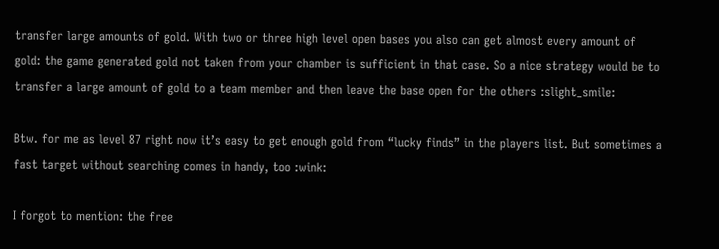transfer large amounts of gold. With two or three high level open bases you also can get almost every amount of gold: the game generated gold not taken from your chamber is sufficient in that case. So a nice strategy would be to transfer a large amount of gold to a team member and then leave the base open for the others :slight_smile:

Btw. for me as level 87 right now it’s easy to get enough gold from “lucky finds” in the players list. But sometimes a fast target without searching comes in handy, too :wink:

I forgot to mention: the free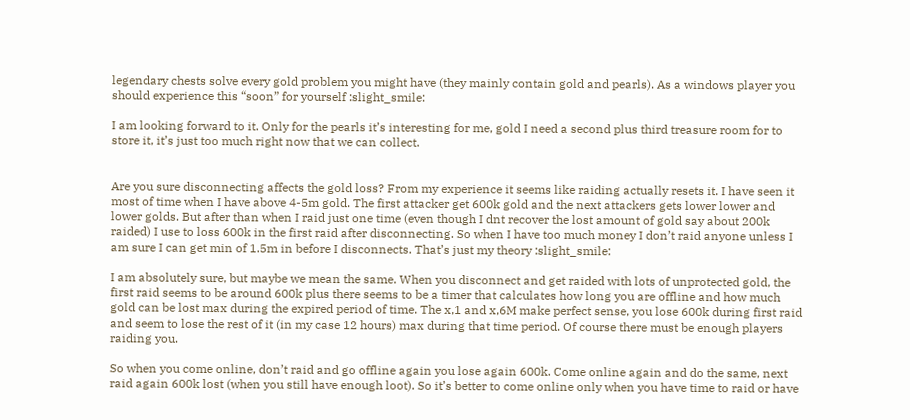legendary chests solve every gold problem you might have (they mainly contain gold and pearls). As a windows player you should experience this “soon” for yourself :slight_smile:

I am looking forward to it. Only for the pearls it’s interesting for me, gold I need a second plus third treasure room for to store it, it’s just too much right now that we can collect.


Are you sure disconnecting affects the gold loss? From my experience it seems like raiding actually resets it. I have seen it most of time when I have above 4-5m gold. The first attacker get 600k gold and the next attackers gets lower lower and lower golds. But after than when I raid just one time (even though I dnt recover the lost amount of gold say about 200k raided) I use to loss 600k in the first raid after disconnecting. So when I have too much money I don’t raid anyone unless I am sure I can get min of 1.5m in before I disconnects. That’s just my theory :slight_smile:

I am absolutely sure, but maybe we mean the same. When you disconnect and get raided with lots of unprotected gold, the first raid seems to be around 600k plus there seems to be a timer that calculates how long you are offline and how much gold can be lost max during the expired period of time. The x,1 and x,6M make perfect sense, you lose 600k during first raid and seem to lose the rest of it (in my case 12 hours) max during that time period. Of course there must be enough players raiding you.

So when you come online, don’t raid and go offline again you lose again 600k. Come online again and do the same, next raid again 600k lost (when you still have enough loot). So it’s better to come online only when you have time to raid or have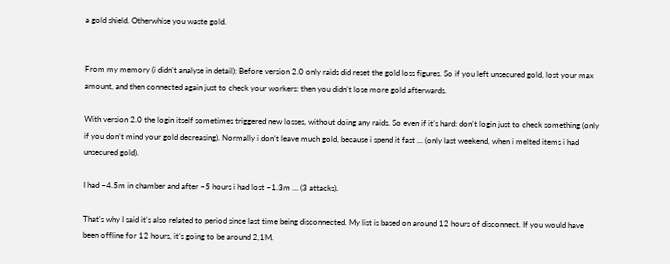a gold shield. Otherwhise you waste gold.


From my memory (i didn’t analyse in detail): Before version 2.0 only raids did reset the gold loss figures. So if you left unsecured gold, lost your max amount, and then connected again just to check your workers: then you didn’t lose more gold afterwards.

With version 2.0 the login itself sometimes triggered new losses, without doing any raids. So even if it’s hard: don’t login just to check something (only if you don’t mind your gold decreasing). Normally i don’t leave much gold, because i spend it fast … (only last weekend, when i melted items i had unsecured gold).

I had ~4.5m in chamber and after ~5 hours i had lost ~1.3m … (3 attacks).

That’s why I said it’s also related to period since last time being disconnected. My list is based on around 12 hours of disconnect. If you would have been offline for 12 hours, it’s going to be around 2,1M.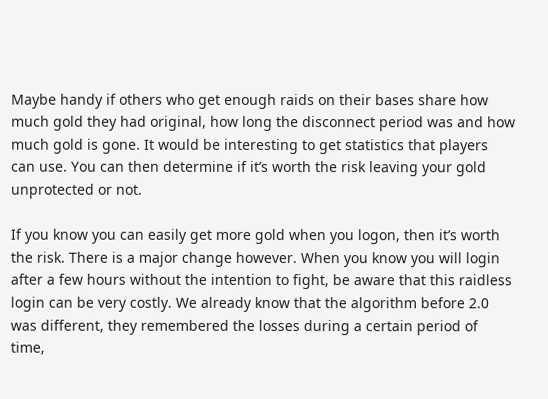Maybe handy if others who get enough raids on their bases share how much gold they had original, how long the disconnect period was and how much gold is gone. It would be interesting to get statistics that players can use. You can then determine if it’s worth the risk leaving your gold unprotected or not.

If you know you can easily get more gold when you logon, then it’s worth the risk. There is a major change however. When you know you will login after a few hours without the intention to fight, be aware that this raidless login can be very costly. We already know that the algorithm before 2.0 was different, they remembered the losses during a certain period of time,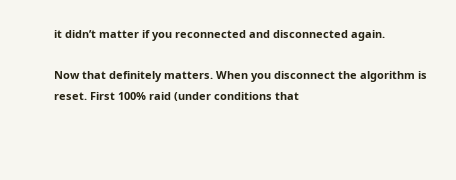it didn’t matter if you reconnected and disconnected again.

Now that definitely matters. When you disconnect the algorithm is reset. First 100% raid (under conditions that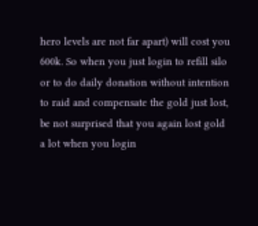hero levels are not far apart) will cost you 600k. So when you just login to refill silo or to do daily donation without intention to raid and compensate the gold just lost, be not surprised that you again lost gold a lot when you login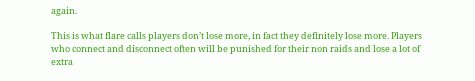again.

This is what flare calls players don’t lose more, in fact they definitely lose more. Players who connect and disconnect often will be punished for their non raids and lose a lot of extra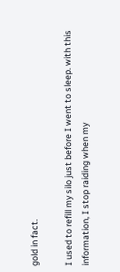gold in fact.

I used to refill my silo just before I went to sleep. with this information, I stop raiding when my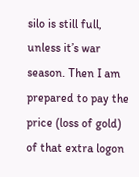silo is still full, unless it’s war season. Then I am prepared to pay the price (loss of gold) of that extra logon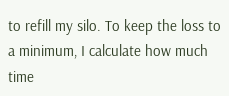to refill my silo. To keep the loss to a minimum, I calculate how much time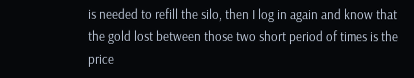is needed to refill the silo, then I log in again and know that the gold lost between those two short period of times is the price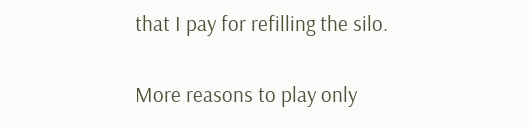that I pay for refilling the silo.

More reasons to play only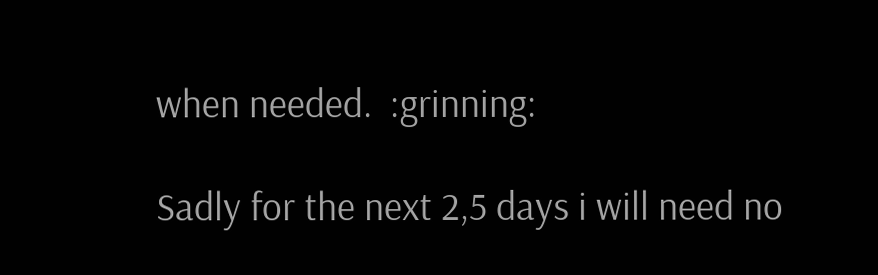when needed.  :grinning:

Sadly for the next 2,5 days i will need no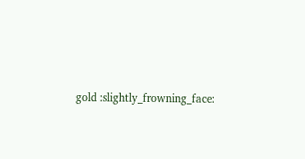gold :slightly_frowning_face: